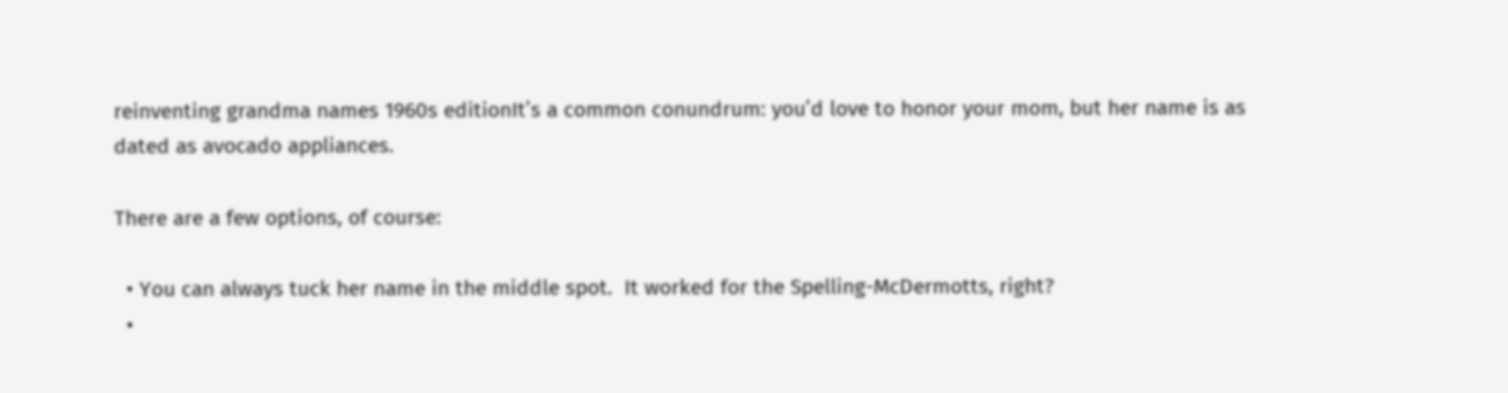reinventing grandma names 1960s editionIt’s a common conundrum: you’d love to honor your mom, but her name is as dated as avocado appliances.

There are a few options, of course:

  • You can always tuck her name in the middle spot.  It worked for the Spelling-McDermotts, right?
  •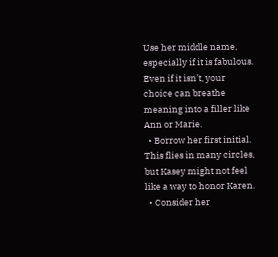Use her middle name, especially if it is fabulous.  Even if it isn’t, your choice can breathe meaning into a filler like Ann or Marie.
  • Borrow her first initial.  This flies in many circles, but Kasey might not feel like a way to honor Karen.
  • Consider her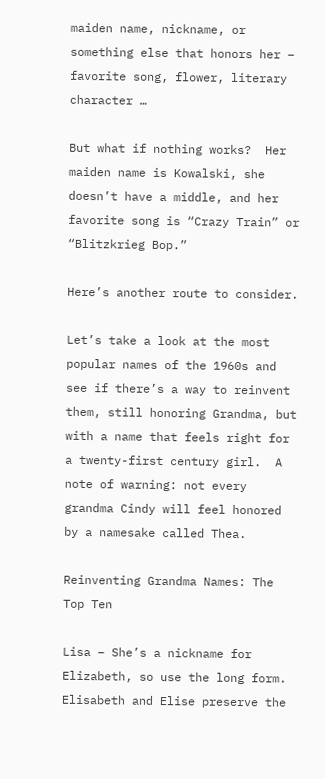maiden name, nickname, or something else that honors her – favorite song, flower, literary character …

But what if nothing works?  Her maiden name is Kowalski, she doesn’t have a middle, and her favorite song is “Crazy Train” or “Blitzkrieg Bop.”

Here’s another route to consider.

Let’s take a look at the most popular names of the 1960s and see if there’s a way to reinvent them, still honoring Grandma, but with a name that feels right for a twenty-first century girl.  A note of warning: not every grandma Cindy will feel honored by a namesake called Thea.

Reinventing Grandma Names: The Top Ten

Lisa – She’s a nickname for Elizabeth, so use the long form.  Elisabeth and Elise preserve the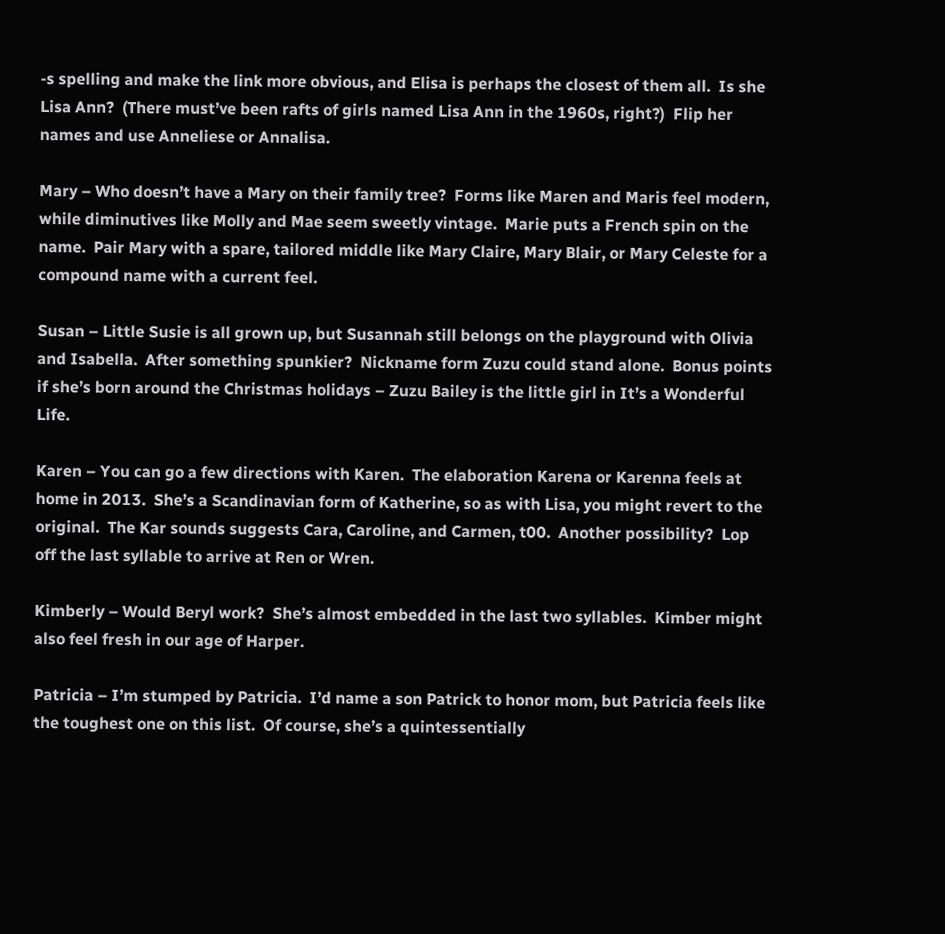-s spelling and make the link more obvious, and Elisa is perhaps the closest of them all.  Is she Lisa Ann?  (There must’ve been rafts of girls named Lisa Ann in the 1960s, right?)  Flip her names and use Anneliese or Annalisa.

Mary – Who doesn’t have a Mary on their family tree?  Forms like Maren and Maris feel modern, while diminutives like Molly and Mae seem sweetly vintage.  Marie puts a French spin on the name.  Pair Mary with a spare, tailored middle like Mary Claire, Mary Blair, or Mary Celeste for a compound name with a current feel.

Susan – Little Susie is all grown up, but Susannah still belongs on the playground with Olivia and Isabella.  After something spunkier?  Nickname form Zuzu could stand alone.  Bonus points if she’s born around the Christmas holidays – Zuzu Bailey is the little girl in It’s a Wonderful Life.

Karen – You can go a few directions with Karen.  The elaboration Karena or Karenna feels at home in 2013.  She’s a Scandinavian form of Katherine, so as with Lisa, you might revert to the original.  The Kar sounds suggests Cara, Caroline, and Carmen, t00.  Another possibility?  Lop off the last syllable to arrive at Ren or Wren.

Kimberly – Would Beryl work?  She’s almost embedded in the last two syllables.  Kimber might also feel fresh in our age of Harper.

Patricia – I’m stumped by Patricia.  I’d name a son Patrick to honor mom, but Patricia feels like the toughest one on this list.  Of course, she’s a quintessentially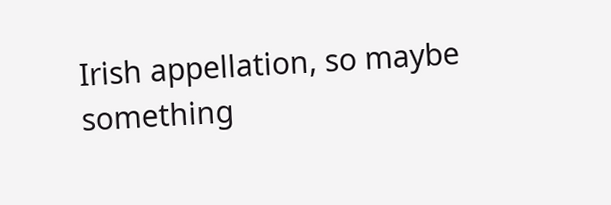Irish appellation, so maybe something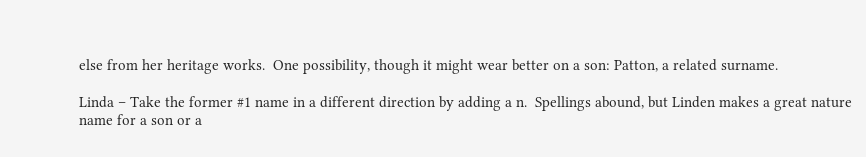else from her heritage works.  One possibility, though it might wear better on a son: Patton, a related surname.

Linda – Take the former #1 name in a different direction by adding a n.  Spellings abound, but Linden makes a great nature name for a son or a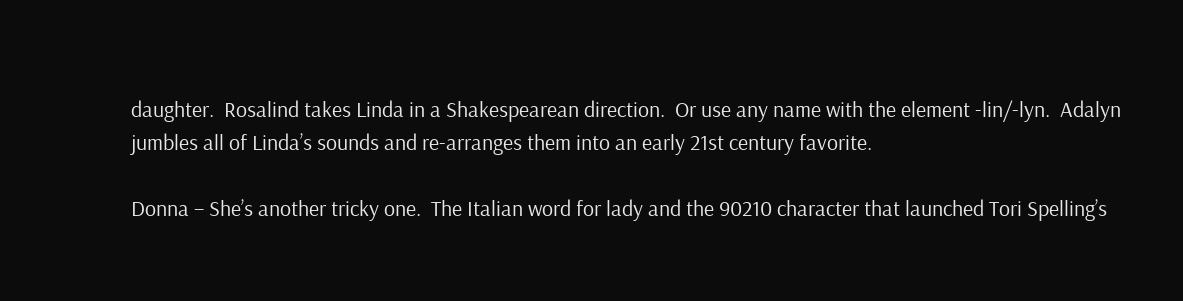daughter.  Rosalind takes Linda in a Shakespearean direction.  Or use any name with the element -lin/-lyn.  Adalyn jumbles all of Linda’s sounds and re-arranges them into an early 21st century favorite.

Donna – She’s another tricky one.  The Italian word for lady and the 90210 character that launched Tori Spelling’s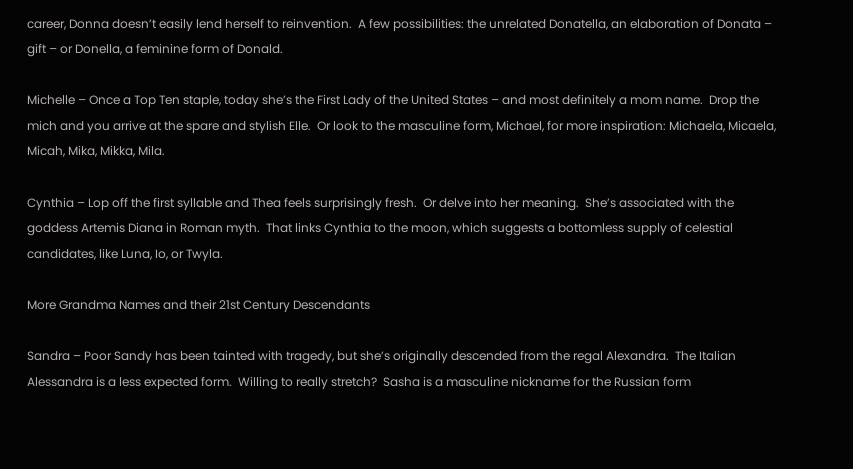career, Donna doesn’t easily lend herself to reinvention.  A few possibilities: the unrelated Donatella, an elaboration of Donata – gift – or Donella, a feminine form of Donald.

Michelle – Once a Top Ten staple, today she’s the First Lady of the United States – and most definitely a mom name.  Drop the mich and you arrive at the spare and stylish Elle.  Or look to the masculine form, Michael, for more inspiration: Michaela, Micaela, Micah, Mika, Mikka, Mila.

Cynthia – Lop off the first syllable and Thea feels surprisingly fresh.  Or delve into her meaning.  She’s associated with the goddess Artemis Diana in Roman myth.  That links Cynthia to the moon, which suggests a bottomless supply of celestial candidates, like Luna, Io, or Twyla.

More Grandma Names and their 21st Century Descendants

Sandra – Poor Sandy has been tainted with tragedy, but she’s originally descended from the regal Alexandra.  The Italian Alessandra is a less expected form.  Willing to really stretch?  Sasha is a masculine nickname for the Russian form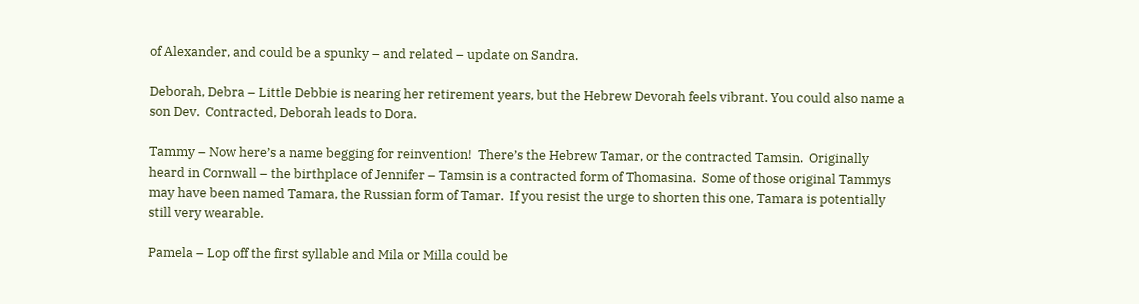of Alexander, and could be a spunky – and related – update on Sandra.

Deborah, Debra – Little Debbie is nearing her retirement years, but the Hebrew Devorah feels vibrant. You could also name a son Dev.  Contracted, Deborah leads to Dora.

Tammy – Now here’s a name begging for reinvention!  There’s the Hebrew Tamar, or the contracted Tamsin.  Originally heard in Cornwall – the birthplace of Jennifer – Tamsin is a contracted form of Thomasina.  Some of those original Tammys may have been named Tamara, the Russian form of Tamar.  If you resist the urge to shorten this one, Tamara is potentially still very wearable.

Pamela – Lop off the first syllable and Mila or Milla could be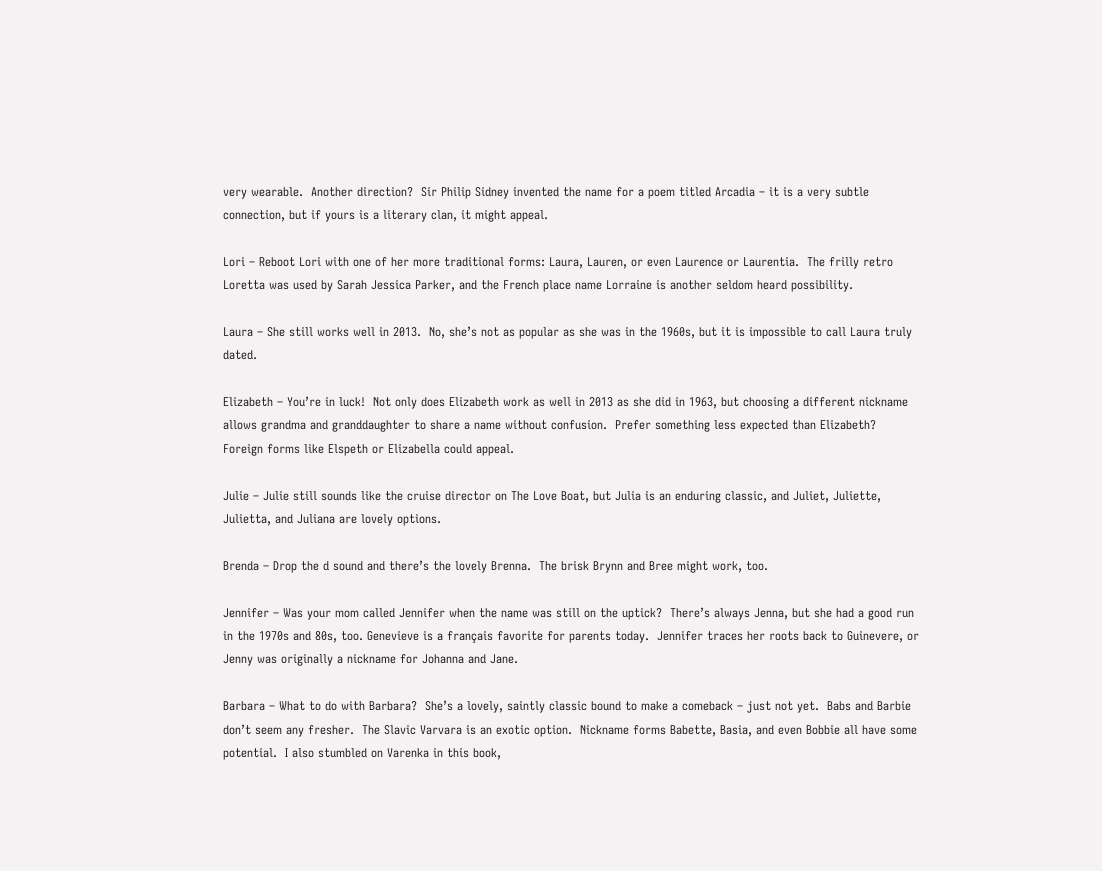very wearable.  Another direction?  Sir Philip Sidney invented the name for a poem titled Arcadia – it is a very subtle connection, but if yours is a literary clan, it might appeal.

Lori – Reboot Lori with one of her more traditional forms: Laura, Lauren, or even Laurence or Laurentia.  The frilly retro Loretta was used by Sarah Jessica Parker, and the French place name Lorraine is another seldom heard possibility.

Laura – She still works well in 2013.  No, she’s not as popular as she was in the 1960s, but it is impossible to call Laura truly dated.

Elizabeth – You’re in luck!  Not only does Elizabeth work as well in 2013 as she did in 1963, but choosing a different nickname allows grandma and granddaughter to share a name without confusion.  Prefer something less expected than Elizabeth?  Foreign forms like Elspeth or Elizabella could appeal.

Julie – Julie still sounds like the cruise director on The Love Boat, but Julia is an enduring classic, and Juliet, Juliette, Julietta, and Juliana are lovely options.

Brenda – Drop the d sound and there’s the lovely Brenna.  The brisk Brynn and Bree might work, too.

Jennifer – Was your mom called Jennifer when the name was still on the uptick?  There’s always Jenna, but she had a good run in the 1970s and 80s, too. Genevieve is a français favorite for parents today.  Jennifer traces her roots back to Guinevere, or Jenny was originally a nickname for Johanna and Jane.

Barbara – What to do with Barbara?  She’s a lovely, saintly classic bound to make a comeback – just not yet.  Babs and Barbie don’t seem any fresher.  The Slavic Varvara is an exotic option.  Nickname forms Babette, Basia, and even Bobbie all have some potential.  I also stumbled on Varenka in this book,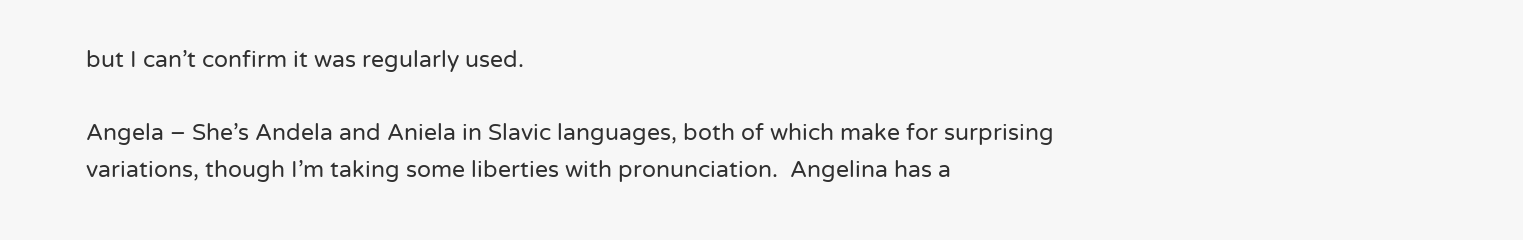but I can’t confirm it was regularly used.

Angela – She’s Andela and Aniela in Slavic languages, both of which make for surprising variations, though I’m taking some liberties with pronunciation.  Angelina has a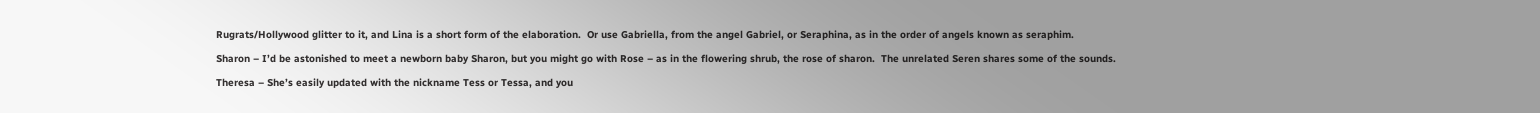Rugrats/Hollywood glitter to it, and Lina is a short form of the elaboration.  Or use Gabriella, from the angel Gabriel, or Seraphina, as in the order of angels known as seraphim.

Sharon – I’d be astonished to meet a newborn baby Sharon, but you might go with Rose – as in the flowering shrub, the rose of sharon.  The unrelated Seren shares some of the sounds.

Theresa – She’s easily updated with the nickname Tess or Tessa, and you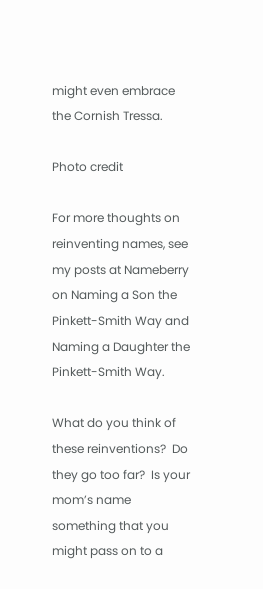might even embrace the Cornish Tressa.

Photo credit

For more thoughts on reinventing names, see my posts at Nameberry on Naming a Son the Pinkett-Smith Way and Naming a Daughter the Pinkett-Smith Way.

What do you think of these reinventions?  Do they go too far?  Is your mom’s name something that you might pass on to a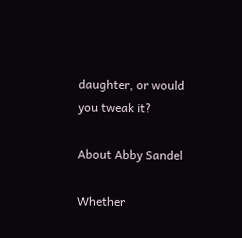daughter, or would you tweak it?

About Abby Sandel

Whether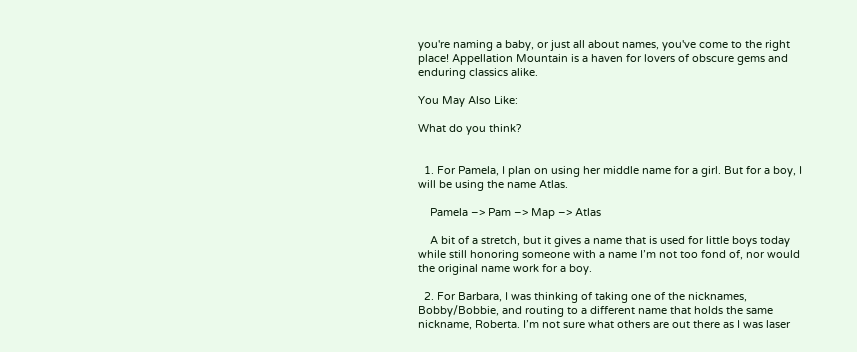you're naming a baby, or just all about names, you've come to the right place! Appellation Mountain is a haven for lovers of obscure gems and enduring classics alike.

You May Also Like:

What do you think?


  1. For Pamela, I plan on using her middle name for a girl. But for a boy, I will be using the name Atlas.

    Pamela –> Pam –> Map –> Atlas

    A bit of a stretch, but it gives a name that is used for little boys today while still honoring someone with a name I’m not too fond of, nor would the original name work for a boy.

  2. For Barbara, I was thinking of taking one of the nicknames, Bobby/Bobbie, and routing to a different name that holds the same nickname, Roberta. I’m not sure what others are out there as I was laser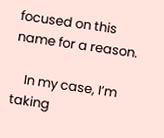focused on this name for a reason.

    In my case, I’m taking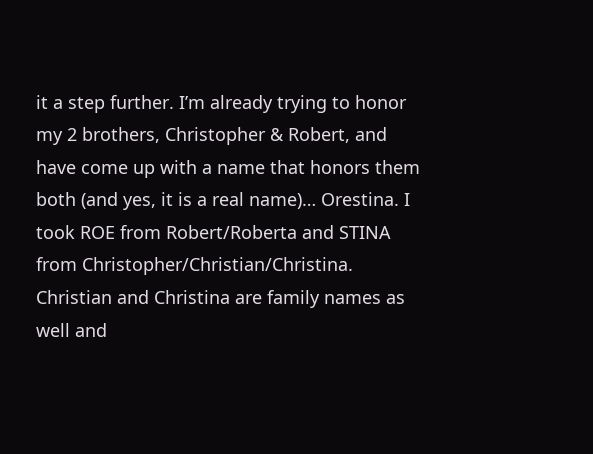it a step further. I’m already trying to honor my 2 brothers, Christopher & Robert, and have come up with a name that honors them both (and yes, it is a real name)… Orestina. I took ROE from Robert/Roberta and STINA from Christopher/Christian/Christina. Christian and Christina are family names as well and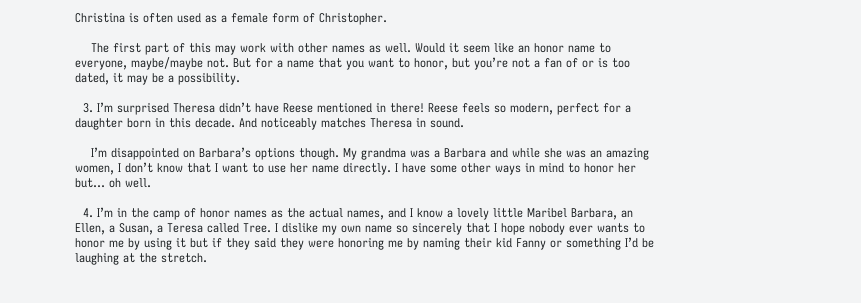Christina is often used as a female form of Christopher.

    The first part of this may work with other names as well. Would it seem like an honor name to everyone, maybe/maybe not. But for a name that you want to honor, but you’re not a fan of or is too dated, it may be a possibility.

  3. I’m surprised Theresa didn’t have Reese mentioned in there! Reese feels so modern, perfect for a daughter born in this decade. And noticeably matches Theresa in sound.

    I’m disappointed on Barbara’s options though. My grandma was a Barbara and while she was an amazing women, I don’t know that I want to use her name directly. I have some other ways in mind to honor her but… oh well.

  4. I’m in the camp of honor names as the actual names, and I know a lovely little Maribel Barbara, an Ellen, a Susan, a Teresa called Tree. I dislike my own name so sincerely that I hope nobody ever wants to honor me by using it but if they said they were honoring me by naming their kid Fanny or something I’d be laughing at the stretch.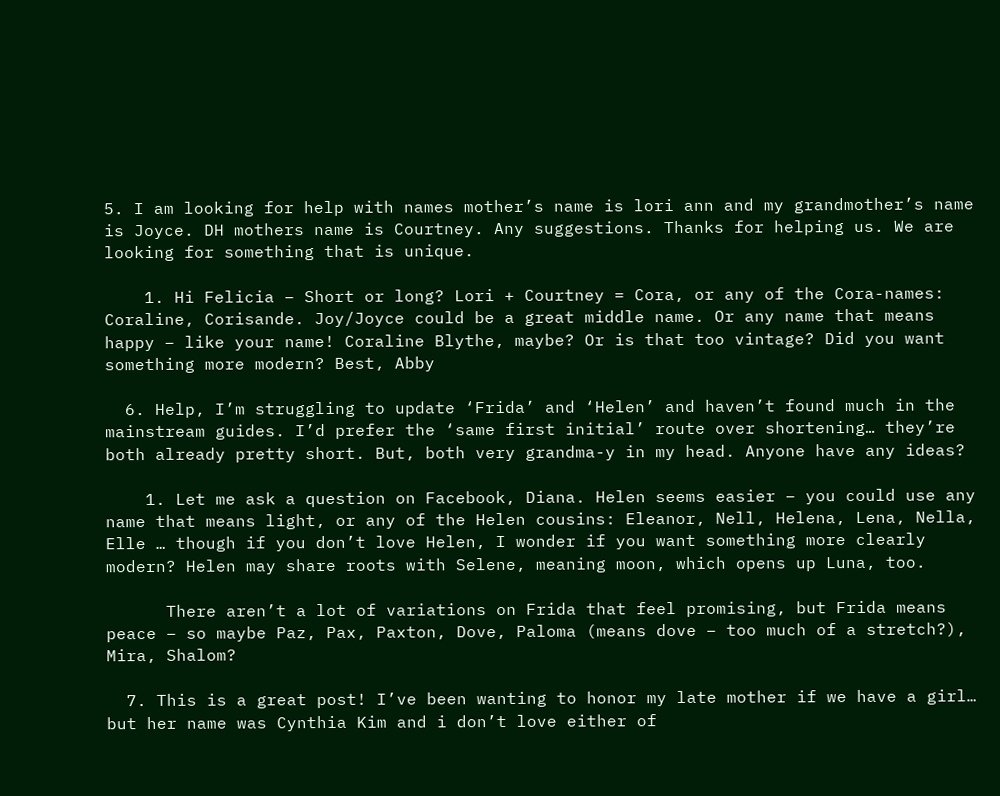5. I am looking for help with names mother’s name is lori ann and my grandmother’s name is Joyce. DH mothers name is Courtney. Any suggestions. Thanks for helping us. We are looking for something that is unique.

    1. Hi Felicia – Short or long? Lori + Courtney = Cora, or any of the Cora-names: Coraline, Corisande. Joy/Joyce could be a great middle name. Or any name that means happy – like your name! Coraline Blythe, maybe? Or is that too vintage? Did you want something more modern? Best, Abby

  6. Help, I’m struggling to update ‘Frida’ and ‘Helen’ and haven’t found much in the mainstream guides. I’d prefer the ‘same first initial’ route over shortening… they’re both already pretty short. But, both very grandma-y in my head. Anyone have any ideas?

    1. Let me ask a question on Facebook, Diana. Helen seems easier – you could use any name that means light, or any of the Helen cousins: Eleanor, Nell, Helena, Lena, Nella, Elle … though if you don’t love Helen, I wonder if you want something more clearly modern? Helen may share roots with Selene, meaning moon, which opens up Luna, too.

      There aren’t a lot of variations on Frida that feel promising, but Frida means peace – so maybe Paz, Pax, Paxton, Dove, Paloma (means dove – too much of a stretch?), Mira, Shalom?

  7. This is a great post! I’ve been wanting to honor my late mother if we have a girl… but her name was Cynthia Kim and i don’t love either of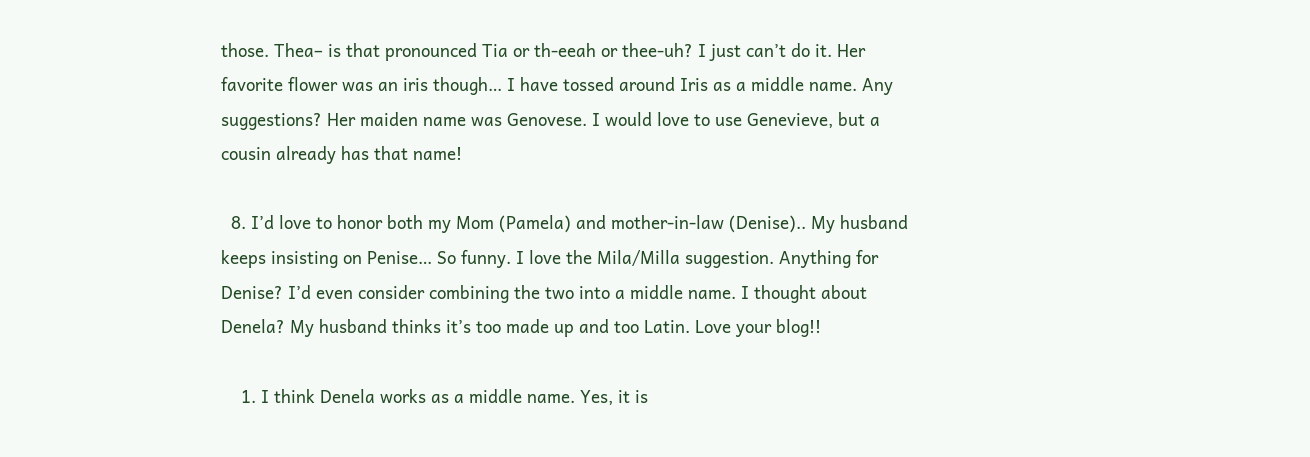those. Thea– is that pronounced Tia or th-eeah or thee-uh? I just can’t do it. Her favorite flower was an iris though… I have tossed around Iris as a middle name. Any suggestions? Her maiden name was Genovese. I would love to use Genevieve, but a cousin already has that name!

  8. I’d love to honor both my Mom (Pamela) and mother-in-law (Denise).. My husband keeps insisting on Penise… So funny. I love the Mila/Milla suggestion. Anything for Denise? I’d even consider combining the two into a middle name. I thought about Denela? My husband thinks it’s too made up and too Latin. Love your blog!!

    1. I think Denela works as a middle name. Yes, it is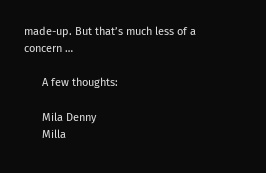made-up. But that’s much less of a concern …

      A few thoughts:

      Mila Denny
      Milla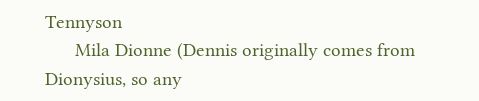Tennyson
      Mila Dionne (Dennis originally comes from Dionysius, so any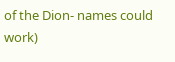of the Dion- names could work)